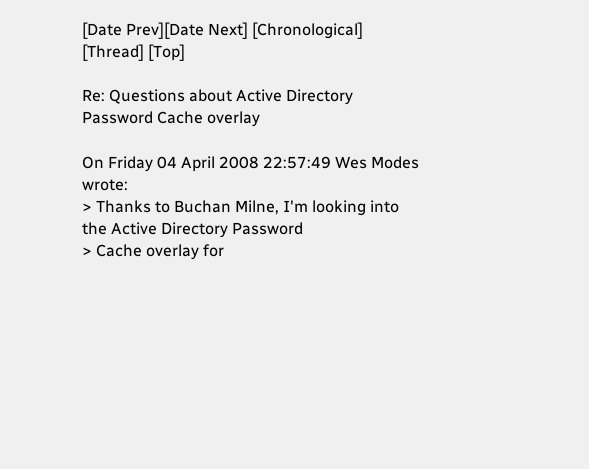[Date Prev][Date Next] [Chronological] [Thread] [Top]

Re: Questions about Active Directory Password Cache overlay

On Friday 04 April 2008 22:57:49 Wes Modes wrote:
> Thanks to Buchan Milne, I'm looking into the Active Directory Password
> Cache overlay for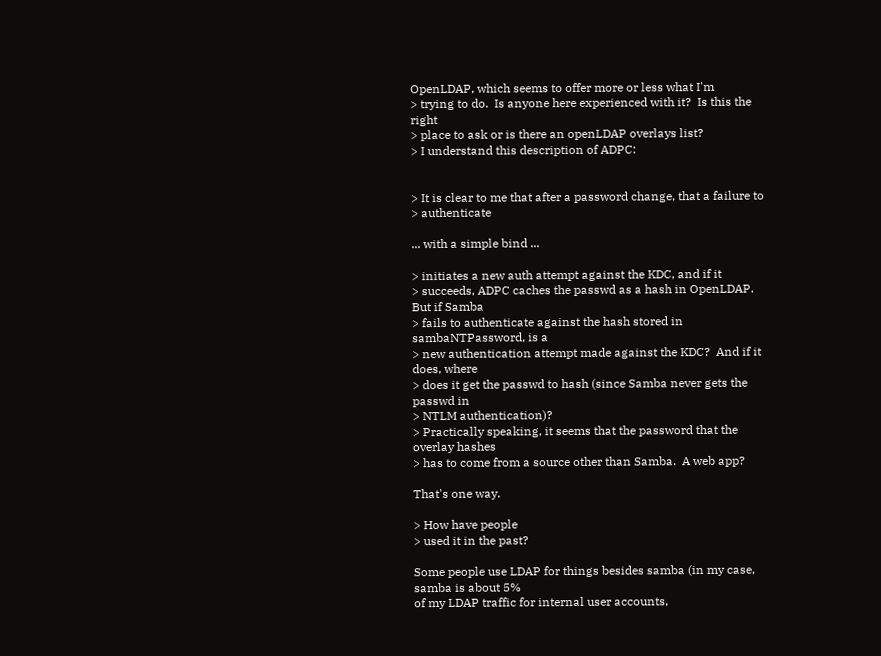OpenLDAP, which seems to offer more or less what I'm
> trying to do.  Is anyone here experienced with it?  Is this the right
> place to ask or is there an openLDAP overlays list?
> I understand this description of ADPC:


> It is clear to me that after a password change, that a failure to
> authenticate

... with a simple bind ...

> initiates a new auth attempt against the KDC, and if it
> succeeds, ADPC caches the passwd as a hash in OpenLDAP.  But if Samba
> fails to authenticate against the hash stored in sambaNTPassword, is a
> new authentication attempt made against the KDC?  And if it does, where
> does it get the passwd to hash (since Samba never gets the passwd in
> NTLM authentication)?
> Practically speaking, it seems that the password that the overlay hashes
> has to come from a source other than Samba.  A web app?

That's one way.

> How have people
> used it in the past?

Some people use LDAP for things besides samba (in my case, samba is about 5%
of my LDAP traffic for internal user accounts,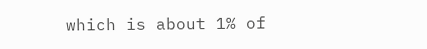which is about 1% of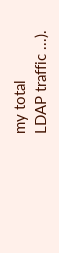my total
LDAP traffic ...).